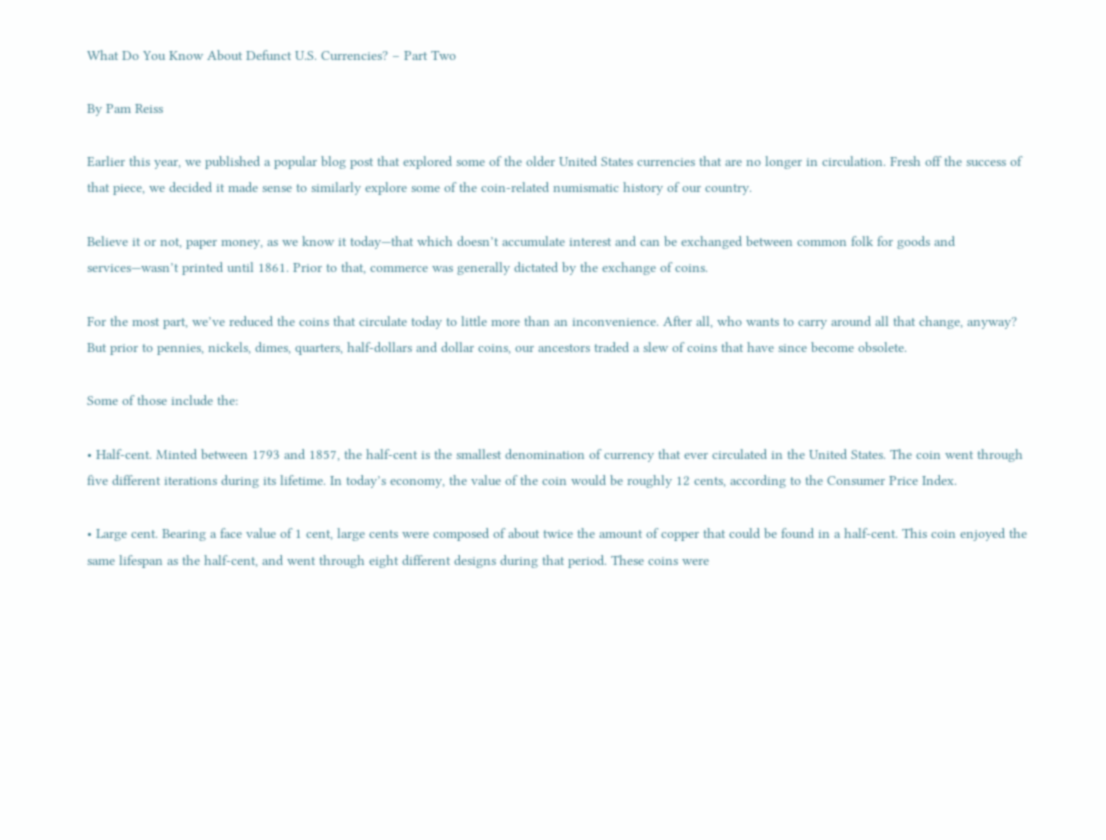What Do You Know About Defunct U.S. Currencies? – Part Two

By Pam Reiss

Earlier this year, we published a popular blog post that explored some of the older United States currencies that are no longer in circulation. Fresh off the success of that piece, we decided it made sense to similarly explore some of the coin-related numismatic history of our country.

Believe it or not, paper money, as we know it today—that which doesn’t accumulate interest and can be exchanged between common folk for goods and services—wasn’t printed until 1861. Prior to that, commerce was generally dictated by the exchange of coins.

For the most part, we’ve reduced the coins that circulate today to little more than an inconvenience. After all, who wants to carry around all that change, anyway? But prior to pennies, nickels, dimes, quarters, half-dollars and dollar coins, our ancestors traded a slew of coins that have since become obsolete.

Some of those include the:

• Half-cent. Minted between 1793 and 1857, the half-cent is the smallest denomination of currency that ever circulated in the United States. The coin went through five different iterations during its lifetime. In today’s economy, the value of the coin would be roughly 12 cents, according to the Consumer Price Index.

• Large cent. Bearing a face value of 1 cent, large cents were composed of about twice the amount of copper that could be found in a half-cent. This coin enjoyed the same lifespan as the half-cent, and went through eight different designs during that period. These coins were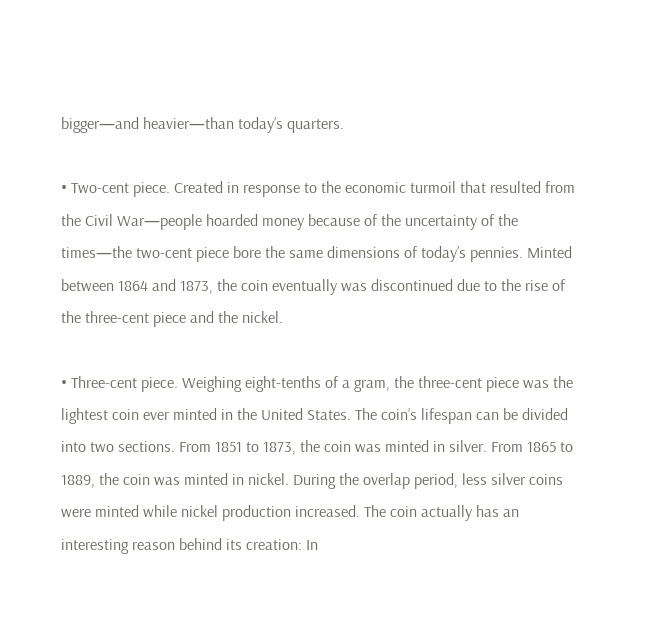bigger—and heavier—than today’s quarters.

• Two-cent piece. Created in response to the economic turmoil that resulted from the Civil War—people hoarded money because of the uncertainty of the times—the two-cent piece bore the same dimensions of today’s pennies. Minted between 1864 and 1873, the coin eventually was discontinued due to the rise of the three-cent piece and the nickel.

• Three-cent piece. Weighing eight-tenths of a gram, the three-cent piece was the lightest coin ever minted in the United States. The coin’s lifespan can be divided into two sections. From 1851 to 1873, the coin was minted in silver. From 1865 to 1889, the coin was minted in nickel. During the overlap period, less silver coins were minted while nickel production increased. The coin actually has an interesting reason behind its creation: In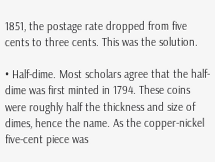1851, the postage rate dropped from five cents to three cents. This was the solution.

• Half-dime. Most scholars agree that the half-dime was first minted in 1794. These coins were roughly half the thickness and size of dimes, hence the name. As the copper-nickel five-cent piece was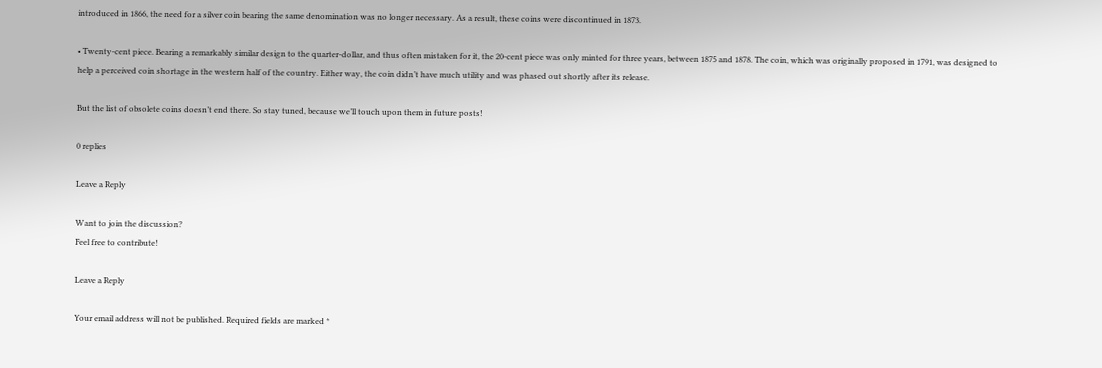introduced in 1866, the need for a silver coin bearing the same denomination was no longer necessary. As a result, these coins were discontinued in 1873.

• Twenty-cent piece. Bearing a remarkably similar design to the quarter-dollar, and thus often mistaken for it, the 20-cent piece was only minted for three years, between 1875 and 1878. The coin, which was originally proposed in 1791, was designed to help a perceived coin shortage in the western half of the country. Either way, the coin didn’t have much utility and was phased out shortly after its release.

But the list of obsolete coins doesn’t end there. So stay tuned, because we’ll touch upon them in future posts!

0 replies

Leave a Reply

Want to join the discussion?
Feel free to contribute!

Leave a Reply

Your email address will not be published. Required fields are marked *